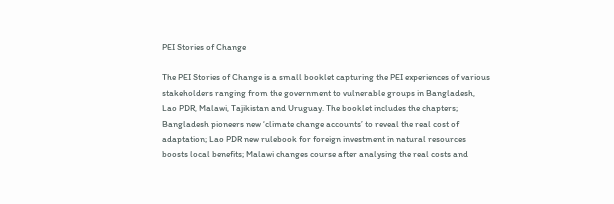PEI Stories of Change

The PEI Stories of Change is a small booklet capturing the PEI experiences of various stakeholders ranging from the government to vulnerable groups in Bangladesh, Lao PDR, Malawi, Tajikistan and Uruguay. The booklet includes the chapters; Bangladesh pioneers new ‘climate change accounts’ to reveal the real cost of adaptation; Lao PDR new rulebook for foreign investment in natural resources boosts local benefits; Malawi changes course after analysing the real costs and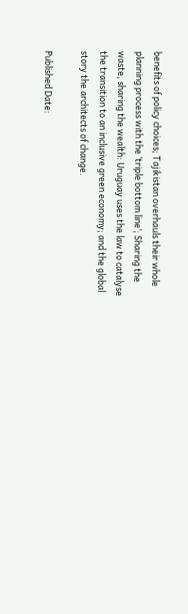benefits of policy choices; Tajikistan overhauls their whole planning process with the ‘triple bottom line’; Sharing the waste, sharing the wealth: Uruguay uses the law to catalyse the transition to an inclusive green economy; and the global story the architects of change.

Published Date: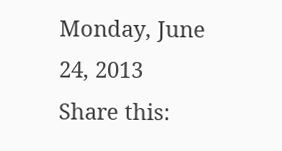Monday, June 24, 2013
Share this: